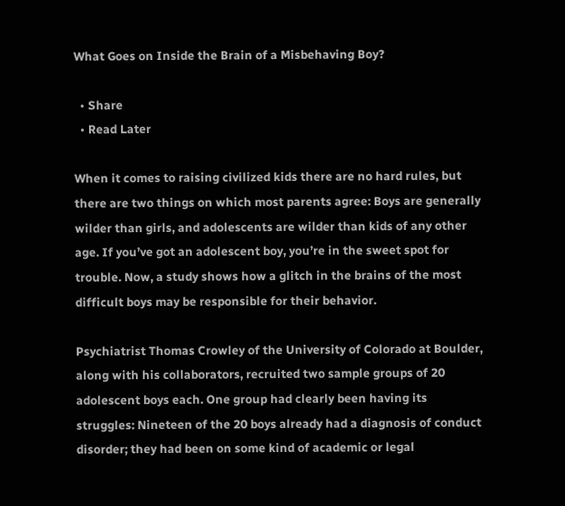What Goes on Inside the Brain of a Misbehaving Boy?

  • Share
  • Read Later

When it comes to raising civilized kids there are no hard rules, but there are two things on which most parents agree: Boys are generally wilder than girls, and adolescents are wilder than kids of any other age. If you’ve got an adolescent boy, you’re in the sweet spot for trouble. Now, a study shows how a glitch in the brains of the most difficult boys may be responsible for their behavior.

Psychiatrist Thomas Crowley of the University of Colorado at Boulder, along with his collaborators, recruited two sample groups of 20 adolescent boys each. One group had clearly been having its struggles: Nineteen of the 20 boys already had a diagnosis of conduct disorder; they had been on some kind of academic or legal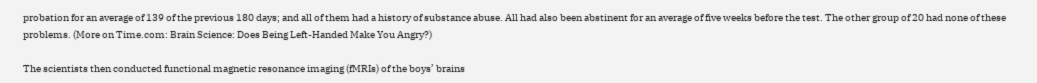probation for an average of 139 of the previous 180 days; and all of them had a history of substance abuse. All had also been abstinent for an average of five weeks before the test. The other group of 20 had none of these problems. (More on Time.com: Brain Science: Does Being Left-Handed Make You Angry?)

The scientists then conducted functional magnetic resonance imaging (fMRIs) of the boys’ brains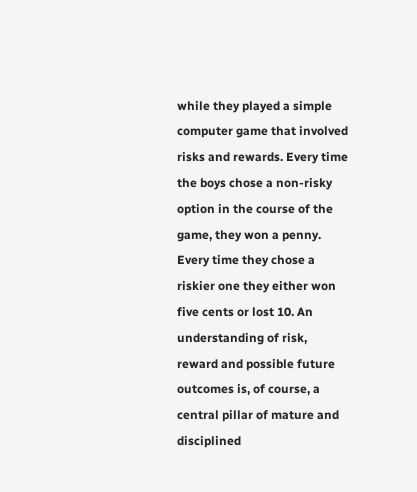while they played a simple computer game that involved risks and rewards. Every time the boys chose a non-risky option in the course of the game, they won a penny. Every time they chose a riskier one they either won five cents or lost 10. An understanding of risk, reward and possible future outcomes is, of course, a central pillar of mature and disciplined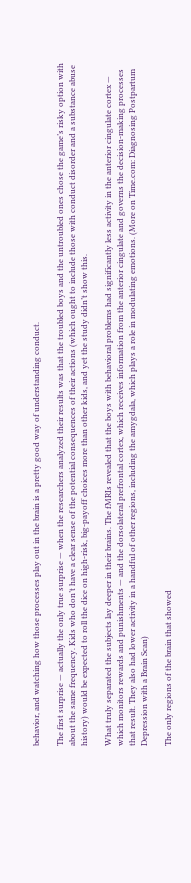behavior, and watching how those processes play out in the brain is a pretty good way of understanding conduct.

The first surprise — actually the only true surprise — when the researchers analyzed their results was that the troubled boys and the untroubled ones chose the game’s risky option with about the same frequency. Kids who don’t have a clear sense of the potential consequences of their actions (which ought to include those with conduct disorder and a substance abuse history) would be expected to roll the dice on high-risk, big-payoff choices more than other kids, and yet the study didn’t show this.

What truly separated the subjects lay deeper in their brains. The fMRIs revealed that the boys with behavioral problems had significantly less activity in the anterior cingulate cortex — which monitors rewards and punishments — and the dorsolateral prefrontal cortex, which receives information from the anterior cingulate and governs the decision-making processes that result. They also had lower activity in a handful of other regions, including the amygdala, which plays a role in modulating emotions. (More on Time.com: Diagnosing Postpartum Depression with a Brain Scan)

The only regions of the brain that showed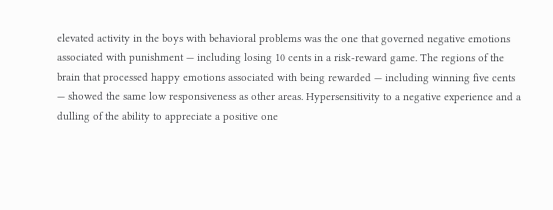elevated activity in the boys with behavioral problems was the one that governed negative emotions associated with punishment — including losing 10 cents in a risk-reward game. The regions of the brain that processed happy emotions associated with being rewarded — including winning five cents — showed the same low responsiveness as other areas. Hypersensitivity to a negative experience and a dulling of the ability to appreciate a positive one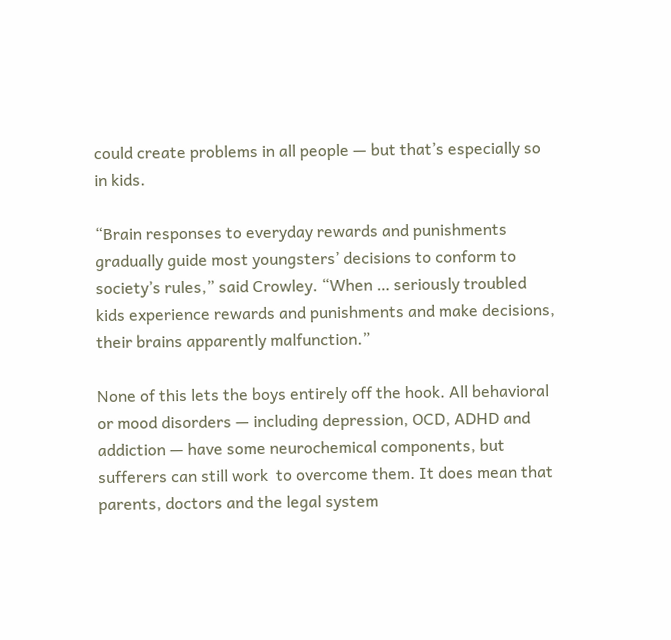could create problems in all people — but that’s especially so in kids.

“Brain responses to everyday rewards and punishments gradually guide most youngsters’ decisions to conform to society’s rules,” said Crowley. “When … seriously troubled kids experience rewards and punishments and make decisions, their brains apparently malfunction.”

None of this lets the boys entirely off the hook. All behavioral or mood disorders — including depression, OCD, ADHD and addiction — have some neurochemical components, but sufferers can still work  to overcome them. It does mean that parents, doctors and the legal system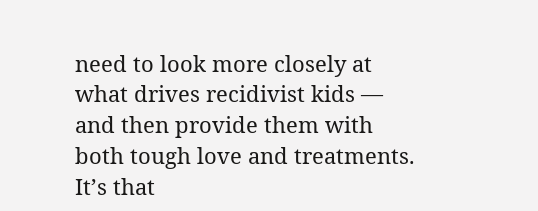need to look more closely at what drives recidivist kids — and then provide them with both tough love and treatments. It’s that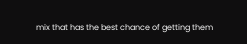mix that has the best chance of getting them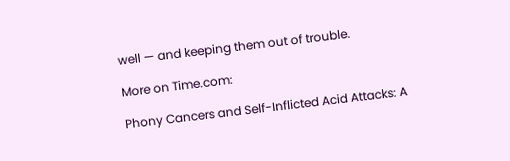well — and keeping them out of trouble.

More on Time.com:

Phony Cancers and Self-Inflicted Acid Attacks: A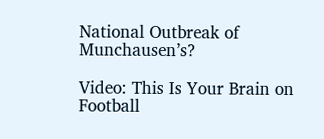National Outbreak of Munchausen’s?

Video: This Is Your Brain on Football